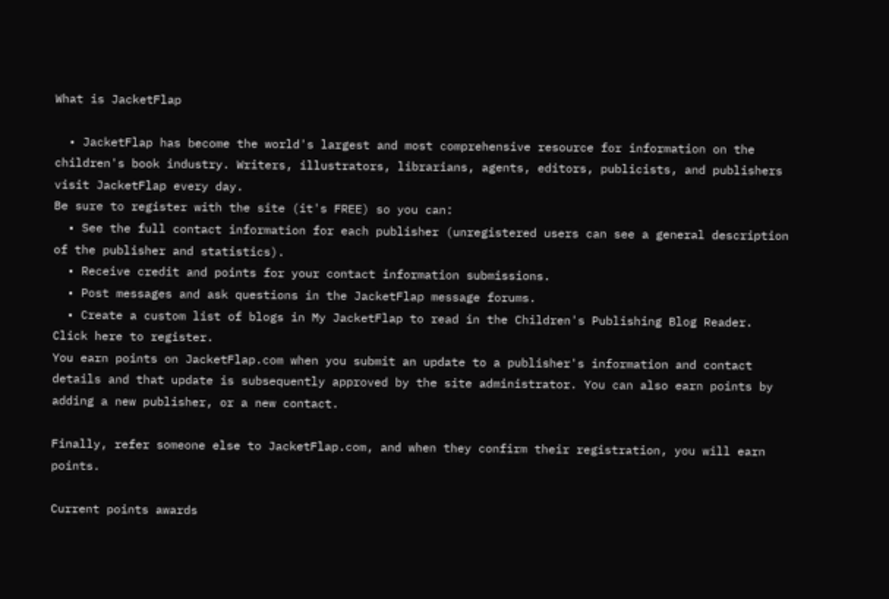What is JacketFlap

  • JacketFlap has become the world's largest and most comprehensive resource for information on the children's book industry. Writers, illustrators, librarians, agents, editors, publicists, and publishers visit JacketFlap every day.
Be sure to register with the site (it's FREE) so you can:
  • See the full contact information for each publisher (unregistered users can see a general description of the publisher and statistics).
  • Receive credit and points for your contact information submissions.
  • Post messages and ask questions in the JacketFlap message forums.
  • Create a custom list of blogs in My JacketFlap to read in the Children's Publishing Blog Reader.
Click here to register.
You earn points on JacketFlap.com when you submit an update to a publisher's information and contact details and that update is subsequently approved by the site administrator. You can also earn points by adding a new publisher, or a new contact.

Finally, refer someone else to JacketFlap.com, and when they confirm their registration, you will earn points.

Current points awards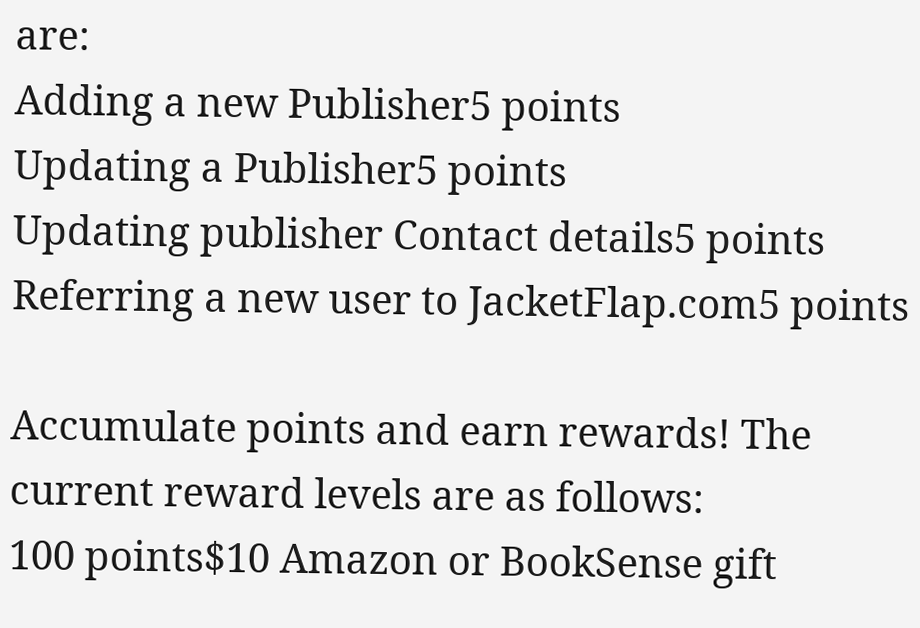are:
Adding a new Publisher5 points
Updating a Publisher5 points
Updating publisher Contact details5 points
Referring a new user to JacketFlap.com5 points

Accumulate points and earn rewards! The current reward levels are as follows:
100 points$10 Amazon or BookSense gift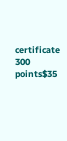certificate
300 points$35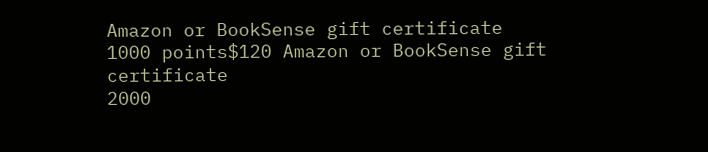Amazon or BookSense gift certificate
1000 points$120 Amazon or BookSense gift certificate
2000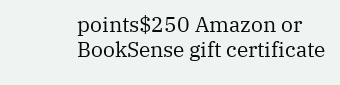points$250 Amazon or BookSense gift certificate